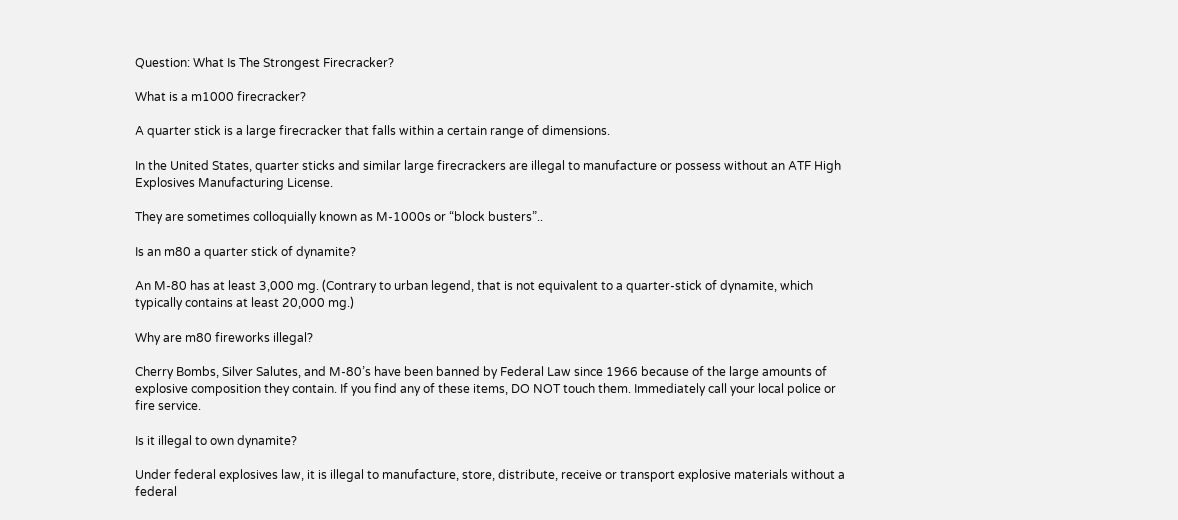Question: What Is The Strongest Firecracker?

What is a m1000 firecracker?

A quarter stick is a large firecracker that falls within a certain range of dimensions.

In the United States, quarter sticks and similar large firecrackers are illegal to manufacture or possess without an ATF High Explosives Manufacturing License.

They are sometimes colloquially known as M-1000s or “block busters”..

Is an m80 a quarter stick of dynamite?

An M-80 has at least 3,000 mg. (Contrary to urban legend, that is not equivalent to a quarter-stick of dynamite, which typically contains at least 20,000 mg.)

Why are m80 fireworks illegal?

Cherry Bombs, Silver Salutes, and M-80’s have been banned by Federal Law since 1966 because of the large amounts of explosive composition they contain. If you find any of these items, DO NOT touch them. Immediately call your local police or fire service.

Is it illegal to own dynamite?

Under federal explosives law, it is illegal to manufacture, store, distribute, receive or transport explosive materials without a federal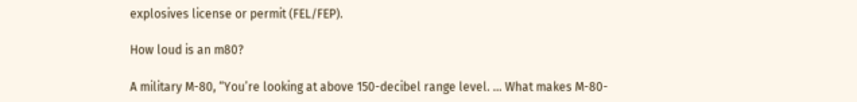explosives license or permit (FEL/FEP).

How loud is an m80?

A military M-80, “You’re looking at above 150-decibel range level. … What makes M-80-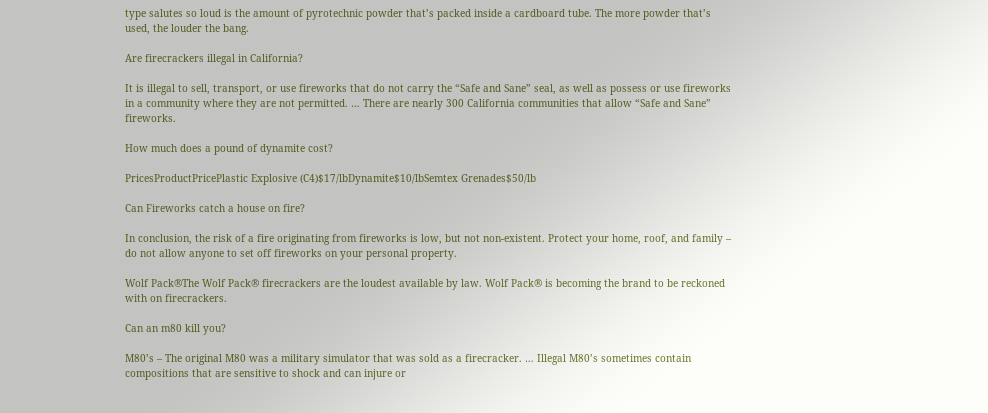type salutes so loud is the amount of pyrotechnic powder that’s packed inside a cardboard tube. The more powder that’s used, the louder the bang.

Are firecrackers illegal in California?

It is illegal to sell, transport, or use fireworks that do not carry the “Safe and Sane” seal, as well as possess or use fireworks in a community where they are not permitted. … There are nearly 300 California communities that allow “Safe and Sane” fireworks.

How much does a pound of dynamite cost?

PricesProductPricePlastic Explosive (C4)$17/lbDynamite$10/lbSemtex Grenades$50/lb

Can Fireworks catch a house on fire?

In conclusion, the risk of a fire originating from fireworks is low, but not non-existent. Protect your home, roof, and family – do not allow anyone to set off fireworks on your personal property.

Wolf Pack®The Wolf Pack® firecrackers are the loudest available by law. Wolf Pack® is becoming the brand to be reckoned with on firecrackers.

Can an m80 kill you?

M80’s – The original M80 was a military simulator that was sold as a firecracker. … Illegal M80’s sometimes contain compositions that are sensitive to shock and can injure or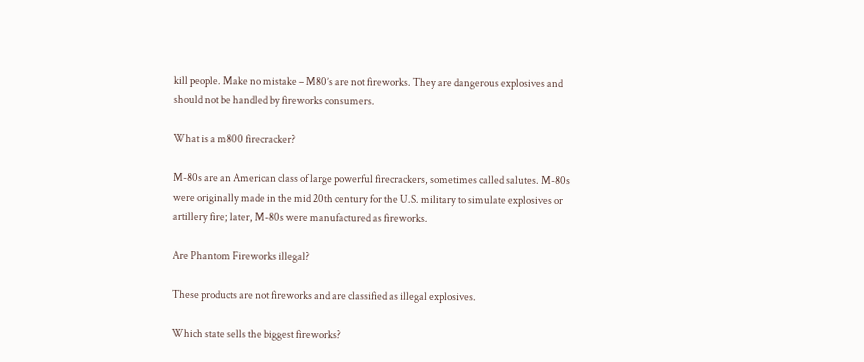kill people. Make no mistake – M80’s are not fireworks. They are dangerous explosives and should not be handled by fireworks consumers.

What is a m800 firecracker?

M-80s are an American class of large powerful firecrackers, sometimes called salutes. M-80s were originally made in the mid 20th century for the U.S. military to simulate explosives or artillery fire; later, M-80s were manufactured as fireworks.

Are Phantom Fireworks illegal?

These products are not fireworks and are classified as illegal explosives.

Which state sells the biggest fireworks?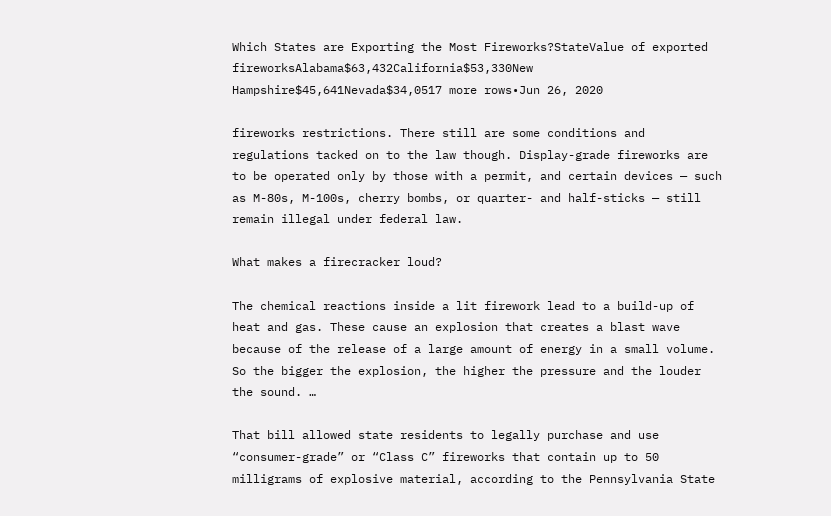Which States are Exporting the Most Fireworks?StateValue of exported fireworksAlabama$63,432California$53,330New Hampshire$45,641Nevada$34,0517 more rows•Jun 26, 2020

fireworks restrictions. There still are some conditions and regulations tacked on to the law though. Display-grade fireworks are to be operated only by those with a permit, and certain devices — such as M-80s, M-100s, cherry bombs, or quarter- and half-sticks — still remain illegal under federal law.

What makes a firecracker loud?

The chemical reactions inside a lit firework lead to a build-up of heat and gas. These cause an explosion that creates a blast wave because of the release of a large amount of energy in a small volume. So the bigger the explosion, the higher the pressure and the louder the sound. …

That bill allowed state residents to legally purchase and use “consumer-grade” or “Class C” fireworks that contain up to 50 milligrams of explosive material, according to the Pennsylvania State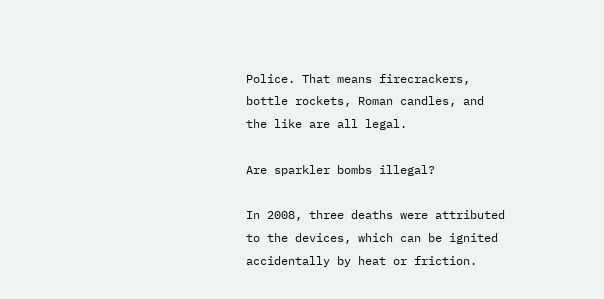Police. That means firecrackers, bottle rockets, Roman candles, and the like are all legal.

Are sparkler bombs illegal?

In 2008, three deaths were attributed to the devices, which can be ignited accidentally by heat or friction.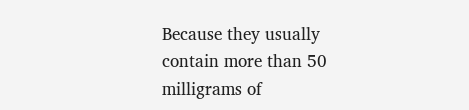Because they usually contain more than 50 milligrams of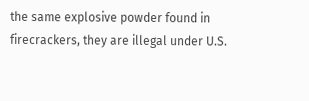the same explosive powder found in firecrackers, they are illegal under U.S.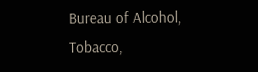Bureau of Alcohol, Tobacco,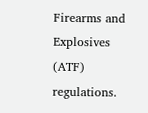Firearms and Explosives (ATF) regulations.